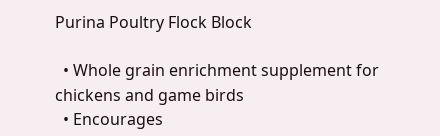Purina Poultry Flock Block

  • Whole grain enrichment supplement for chickens and game birds
  • Encourages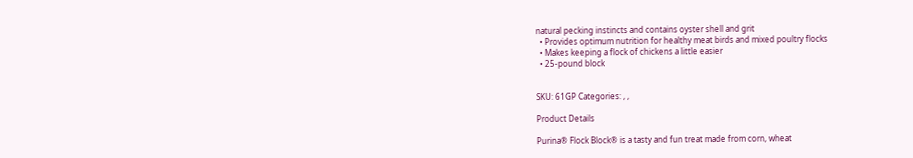natural pecking instincts and contains oyster shell and grit
  • Provides optimum nutrition for healthy meat birds and mixed poultry flocks
  • Makes keeping a flock of chickens a little easier
  • 25-pound block


SKU: 61GP Categories: , ,

Product Details

Purina® Flock Block® is a tasty and fun treat made from corn, wheat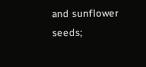and sunflower seeds;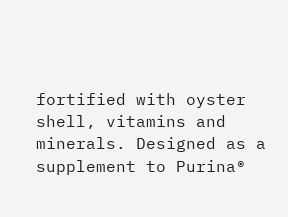fortified with oyster shell, vitamins and minerals. Designed as a supplement to Purina®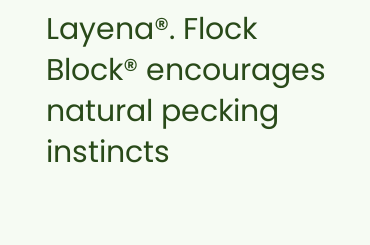Layena®. Flock Block® encourages natural pecking instincts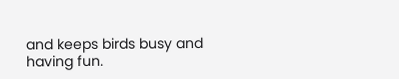and keeps birds busy and having fun.